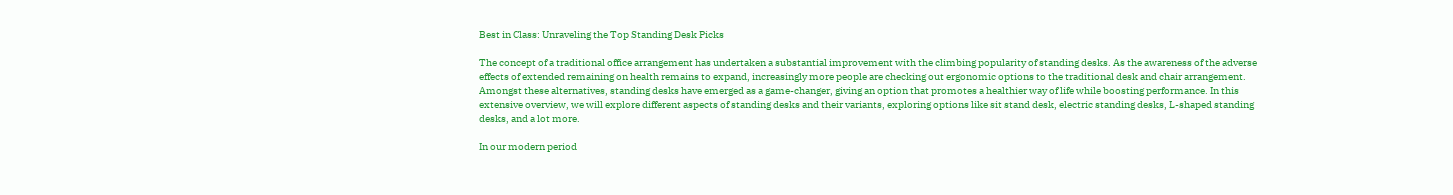Best in Class: Unraveling the Top Standing Desk Picks

The concept of a traditional office arrangement has undertaken a substantial improvement with the climbing popularity of standing desks. As the awareness of the adverse effects of extended remaining on health remains to expand, increasingly more people are checking out ergonomic options to the traditional desk and chair arrangement. Amongst these alternatives, standing desks have emerged as a game-changer, giving an option that promotes a healthier way of life while boosting performance. In this extensive overview, we will explore different aspects of standing desks and their variants, exploring options like sit stand desk, electric standing desks, L-shaped standing desks, and a lot more.

In our modern period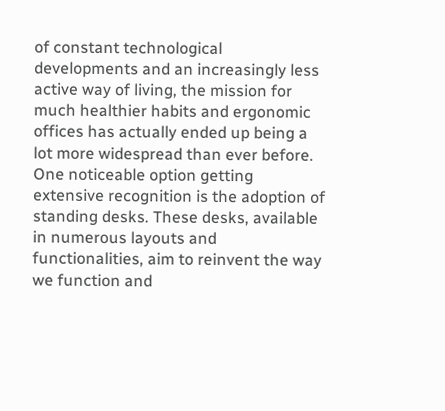of constant technological developments and an increasingly less active way of living, the mission for much healthier habits and ergonomic offices has actually ended up being a lot more widespread than ever before. One noticeable option getting extensive recognition is the adoption of standing desks. These desks, available in numerous layouts and functionalities, aim to reinvent the way we function and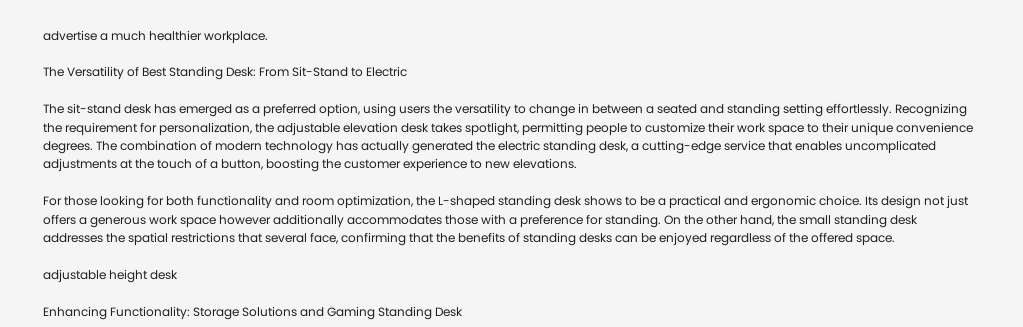advertise a much healthier workplace.

The Versatility of Best Standing Desk: From Sit-Stand to Electric

The sit-stand desk has emerged as a preferred option, using users the versatility to change in between a seated and standing setting effortlessly. Recognizing the requirement for personalization, the adjustable elevation desk takes spotlight, permitting people to customize their work space to their unique convenience degrees. The combination of modern technology has actually generated the electric standing desk, a cutting-edge service that enables uncomplicated adjustments at the touch of a button, boosting the customer experience to new elevations.

For those looking for both functionality and room optimization, the L-shaped standing desk shows to be a practical and ergonomic choice. Its design not just offers a generous work space however additionally accommodates those with a preference for standing. On the other hand, the small standing desk addresses the spatial restrictions that several face, confirming that the benefits of standing desks can be enjoyed regardless of the offered space.

adjustable height desk

Enhancing Functionality: Storage Solutions and Gaming Standing Desk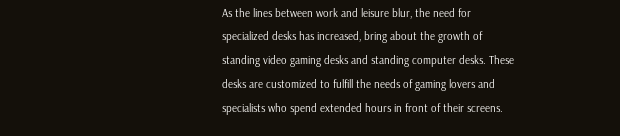As the lines between work and leisure blur, the need for specialized desks has increased, bring about the growth of standing video gaming desks and standing computer desks. These desks are customized to fulfill the needs of gaming lovers and specialists who spend extended hours in front of their screens.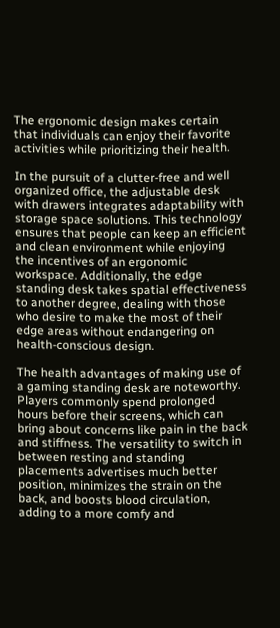The ergonomic design makes certain that individuals can enjoy their favorite activities while prioritizing their health.

In the pursuit of a clutter-free and well organized office, the adjustable desk with drawers integrates adaptability with storage space solutions. This technology ensures that people can keep an efficient and clean environment while enjoying the incentives of an ergonomic workspace. Additionally, the edge standing desk takes spatial effectiveness to another degree, dealing with those who desire to make the most of their edge areas without endangering on health-conscious design.

The health advantages of making use of a gaming standing desk are noteworthy. Players commonly spend prolonged hours before their screens, which can bring about concerns like pain in the back and stiffness. The versatility to switch in between resting and standing placements advertises much better position, minimizes the strain on the back, and boosts blood circulation, adding to a more comfy and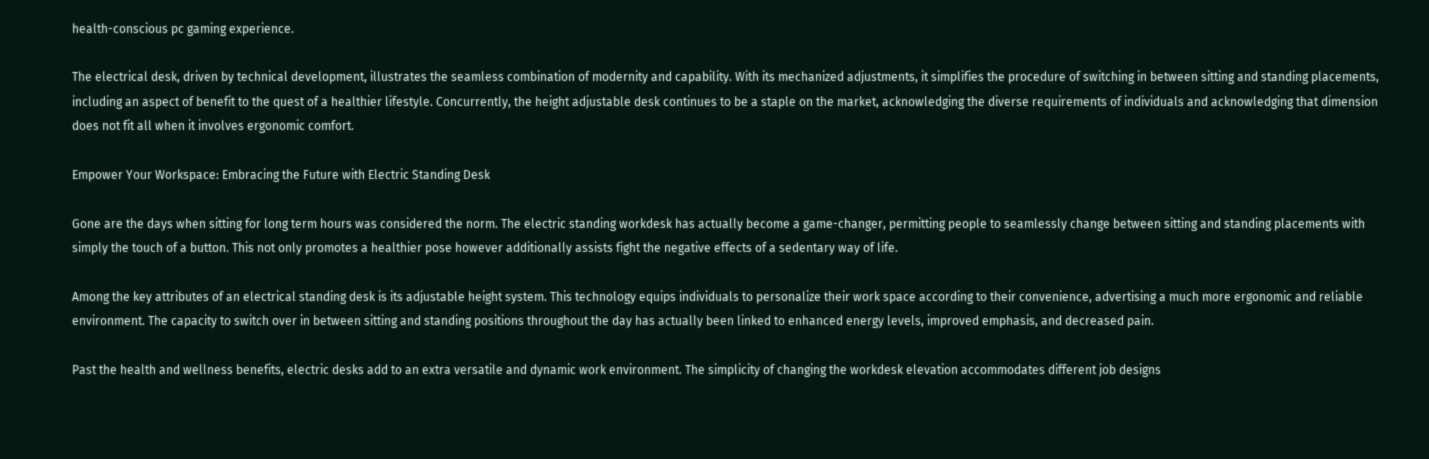health-conscious pc gaming experience.

The electrical desk, driven by technical development, illustrates the seamless combination of modernity and capability. With its mechanized adjustments, it simplifies the procedure of switching in between sitting and standing placements, including an aspect of benefit to the quest of a healthier lifestyle. Concurrently, the height adjustable desk continues to be a staple on the market, acknowledging the diverse requirements of individuals and acknowledging that dimension does not fit all when it involves ergonomic comfort.

Empower Your Workspace: Embracing the Future with Electric Standing Desk

Gone are the days when sitting for long term hours was considered the norm. The electric standing workdesk has actually become a game-changer, permitting people to seamlessly change between sitting and standing placements with simply the touch of a button. This not only promotes a healthier pose however additionally assists fight the negative effects of a sedentary way of life.

Among the key attributes of an electrical standing desk is its adjustable height system. This technology equips individuals to personalize their work space according to their convenience, advertising a much more ergonomic and reliable environment. The capacity to switch over in between sitting and standing positions throughout the day has actually been linked to enhanced energy levels, improved emphasis, and decreased pain.

Past the health and wellness benefits, electric desks add to an extra versatile and dynamic work environment. The simplicity of changing the workdesk elevation accommodates different job designs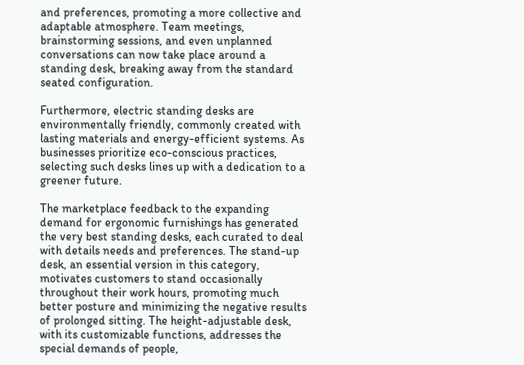and preferences, promoting a more collective and adaptable atmosphere. Team meetings, brainstorming sessions, and even unplanned conversations can now take place around a standing desk, breaking away from the standard seated configuration.

Furthermore, electric standing desks are environmentally friendly, commonly created with lasting materials and energy-efficient systems. As businesses prioritize eco-conscious practices, selecting such desks lines up with a dedication to a greener future.

The marketplace feedback to the expanding demand for ergonomic furnishings has generated the very best standing desks, each curated to deal with details needs and preferences. The stand-up desk, an essential version in this category, motivates customers to stand occasionally throughout their work hours, promoting much better posture and minimizing the negative results of prolonged sitting. The height-adjustable desk, with its customizable functions, addresses the special demands of people,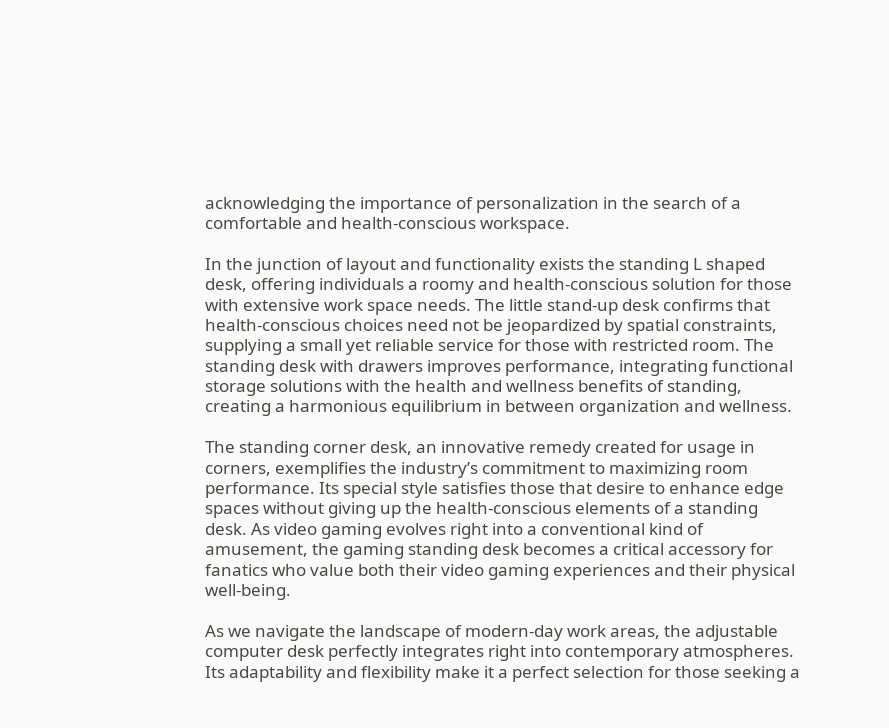acknowledging the importance of personalization in the search of a comfortable and health-conscious workspace.

In the junction of layout and functionality exists the standing L shaped desk, offering individuals a roomy and health-conscious solution for those with extensive work space needs. The little stand-up desk confirms that health-conscious choices need not be jeopardized by spatial constraints, supplying a small yet reliable service for those with restricted room. The standing desk with drawers improves performance, integrating functional storage solutions with the health and wellness benefits of standing, creating a harmonious equilibrium in between organization and wellness.

The standing corner desk, an innovative remedy created for usage in corners, exemplifies the industry’s commitment to maximizing room performance. Its special style satisfies those that desire to enhance edge spaces without giving up the health-conscious elements of a standing desk. As video gaming evolves right into a conventional kind of amusement, the gaming standing desk becomes a critical accessory for fanatics who value both their video gaming experiences and their physical well-being.

As we navigate the landscape of modern-day work areas, the adjustable computer desk perfectly integrates right into contemporary atmospheres. Its adaptability and flexibility make it a perfect selection for those seeking a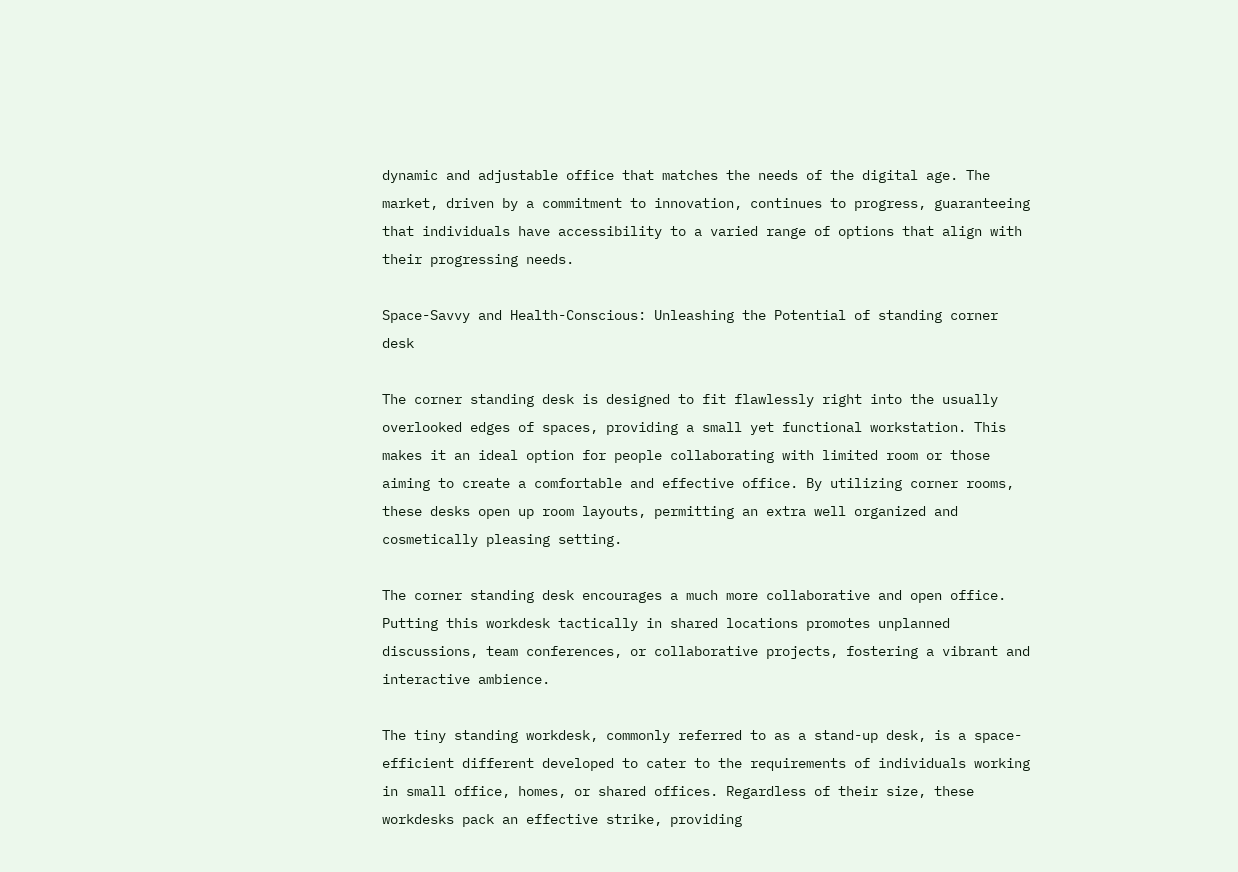dynamic and adjustable office that matches the needs of the digital age. The market, driven by a commitment to innovation, continues to progress, guaranteeing that individuals have accessibility to a varied range of options that align with their progressing needs.

Space-Savvy and Health-Conscious: Unleashing the Potential of standing corner desk

The corner standing desk is designed to fit flawlessly right into the usually overlooked edges of spaces, providing a small yet functional workstation. This makes it an ideal option for people collaborating with limited room or those aiming to create a comfortable and effective office. By utilizing corner rooms, these desks open up room layouts, permitting an extra well organized and cosmetically pleasing setting.

The corner standing desk encourages a much more collaborative and open office. Putting this workdesk tactically in shared locations promotes unplanned discussions, team conferences, or collaborative projects, fostering a vibrant and interactive ambience.

The tiny standing workdesk, commonly referred to as a stand-up desk, is a space-efficient different developed to cater to the requirements of individuals working in small office, homes, or shared offices. Regardless of their size, these workdesks pack an effective strike, providing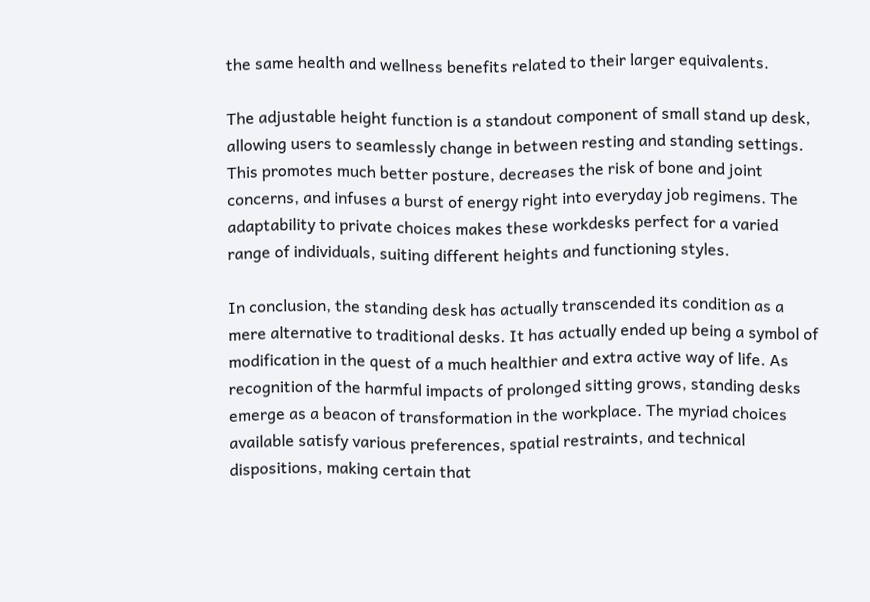the same health and wellness benefits related to their larger equivalents.

The adjustable height function is a standout component of small stand up desk, allowing users to seamlessly change in between resting and standing settings. This promotes much better posture, decreases the risk of bone and joint concerns, and infuses a burst of energy right into everyday job regimens. The adaptability to private choices makes these workdesks perfect for a varied range of individuals, suiting different heights and functioning styles.

In conclusion, the standing desk has actually transcended its condition as a mere alternative to traditional desks. It has actually ended up being a symbol of modification in the quest of a much healthier and extra active way of life. As recognition of the harmful impacts of prolonged sitting grows, standing desks emerge as a beacon of transformation in the workplace. The myriad choices available satisfy various preferences, spatial restraints, and technical dispositions, making certain that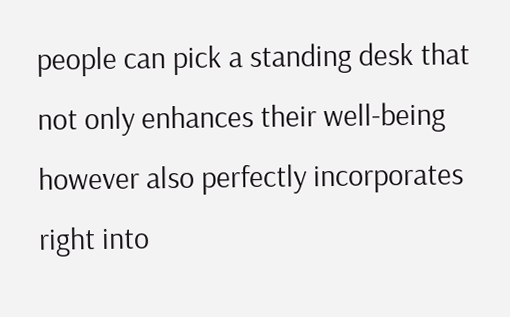people can pick a standing desk that not only enhances their well-being however also perfectly incorporates right into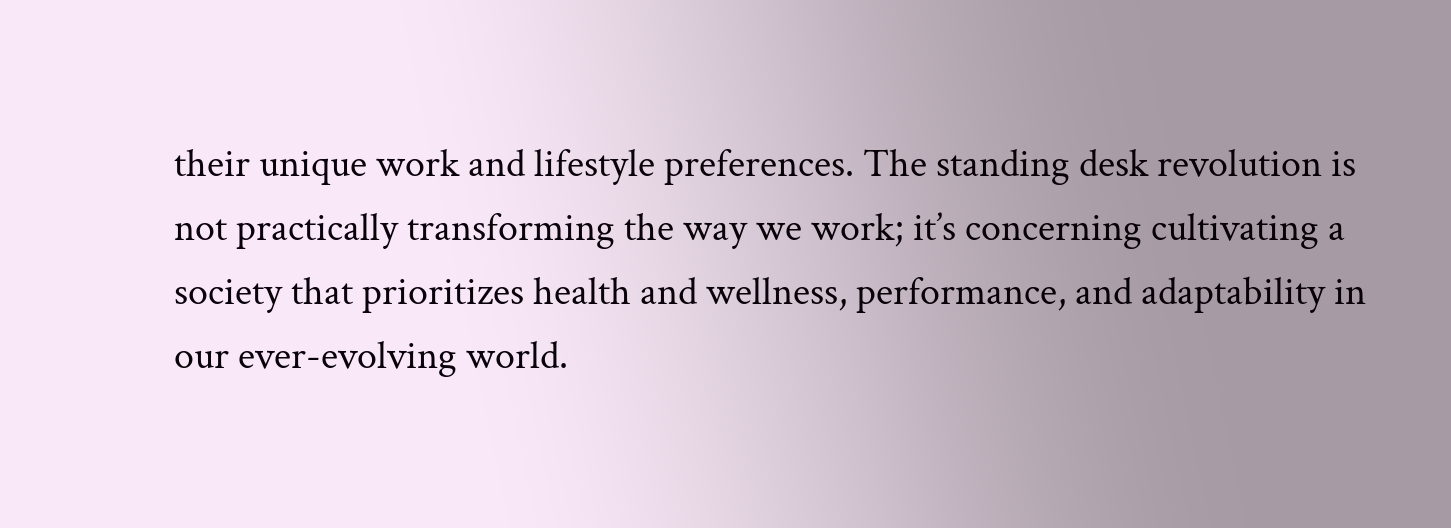their unique work and lifestyle preferences. The standing desk revolution is not practically transforming the way we work; it’s concerning cultivating a society that prioritizes health and wellness, performance, and adaptability in our ever-evolving world.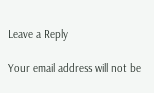Leave a Reply

Your email address will not be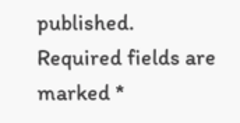published. Required fields are marked *